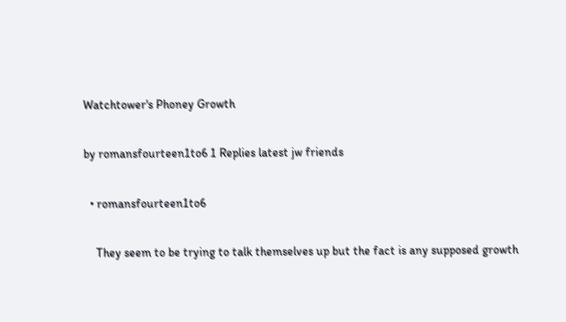Watchtower's Phoney Growth

by romansfourteen1to6 1 Replies latest jw friends

  • romansfourteen1to6

    They seem to be trying to talk themselves up but the fact is any supposed growth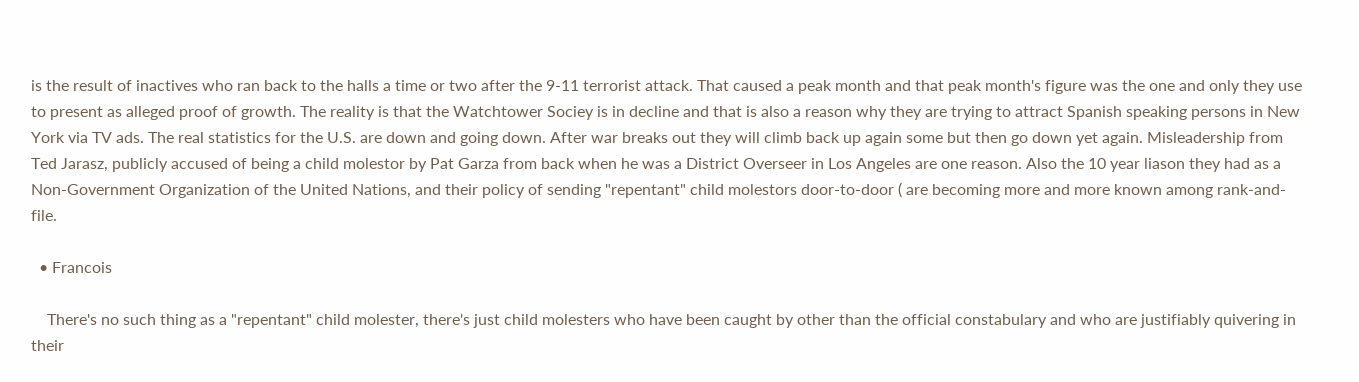is the result of inactives who ran back to the halls a time or two after the 9-11 terrorist attack. That caused a peak month and that peak month's figure was the one and only they use to present as alleged proof of growth. The reality is that the Watchtower Sociey is in decline and that is also a reason why they are trying to attract Spanish speaking persons in New York via TV ads. The real statistics for the U.S. are down and going down. After war breaks out they will climb back up again some but then go down yet again. Misleadership from Ted Jarasz, publicly accused of being a child molestor by Pat Garza from back when he was a District Overseer in Los Angeles are one reason. Also the 10 year liason they had as a Non-Government Organization of the United Nations, and their policy of sending "repentant" child molestors door-to-door ( are becoming more and more known among rank-and-file.

  • Francois

    There's no such thing as a "repentant" child molester, there's just child molesters who have been caught by other than the official constabulary and who are justifiably quivering in their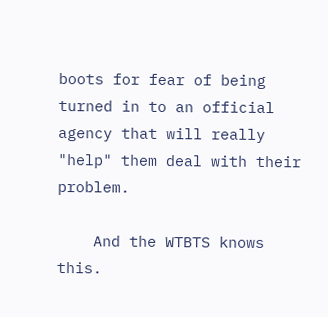boots for fear of being turned in to an official agency that will really "help" them deal with their problem.

    And the WTBTS knows this.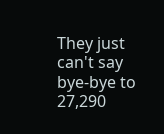They just can't say bye-bye to 27,290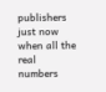publishers just now when all the real numbers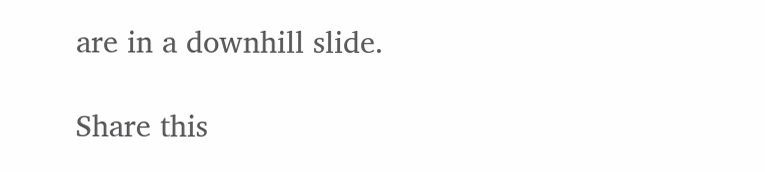are in a downhill slide.

Share this